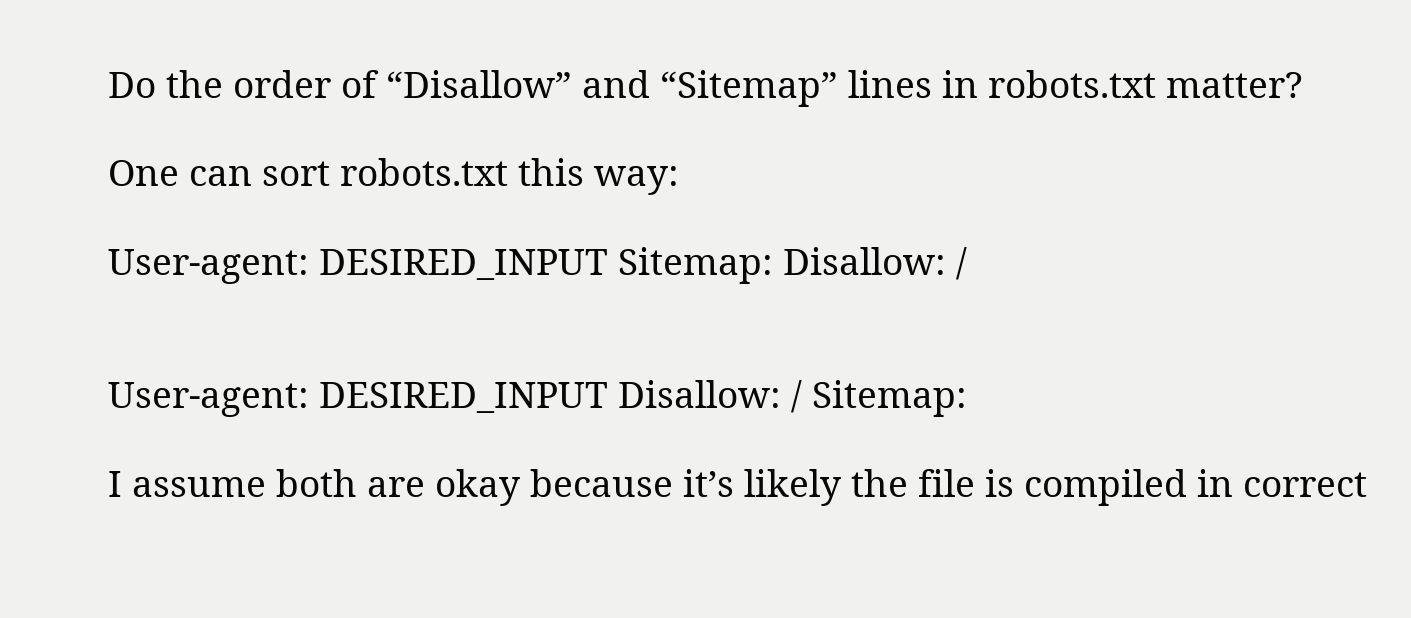Do the order of “Disallow” and “Sitemap” lines in robots.txt matter?

One can sort robots.txt this way:

User-agent: DESIRED_INPUT Sitemap: Disallow: /


User-agent: DESIRED_INPUT Disallow: / Sitemap:

I assume both are okay because it’s likely the file is compiled in correct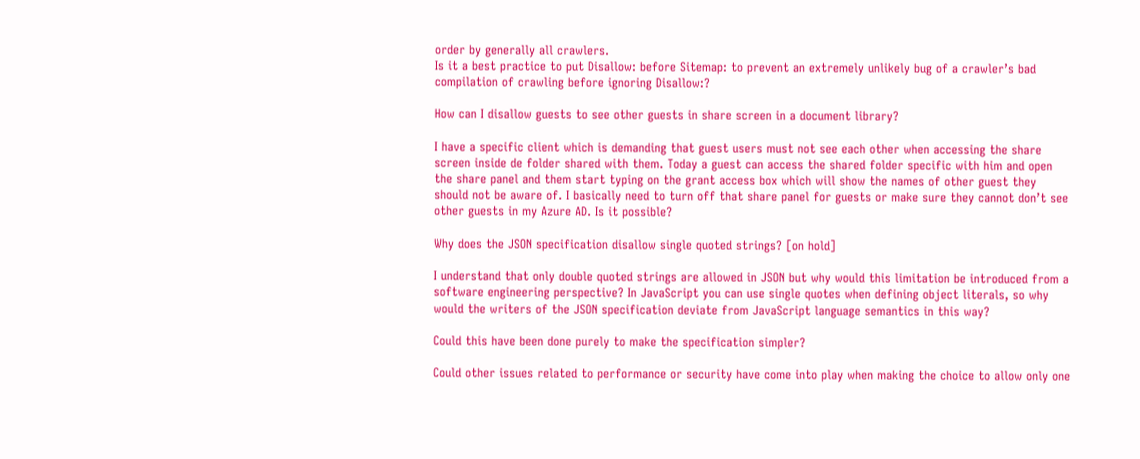order by generally all crawlers.
Is it a best practice to put Disallow: before Sitemap: to prevent an extremely unlikely bug of a crawler’s bad compilation of crawling before ignoring Disallow:?

How can I disallow guests to see other guests in share screen in a document library?

I have a specific client which is demanding that guest users must not see each other when accessing the share screen inside de folder shared with them. Today a guest can access the shared folder specific with him and open the share panel and them start typing on the grant access box which will show the names of other guest they should not be aware of. I basically need to turn off that share panel for guests or make sure they cannot don’t see other guests in my Azure AD. Is it possible?

Why does the JSON specification disallow single quoted strings? [on hold]

I understand that only double quoted strings are allowed in JSON but why would this limitation be introduced from a software engineering perspective? In JavaScript you can use single quotes when defining object literals, so why would the writers of the JSON specification deviate from JavaScript language semantics in this way?

Could this have been done purely to make the specification simpler?

Could other issues related to performance or security have come into play when making the choice to allow only one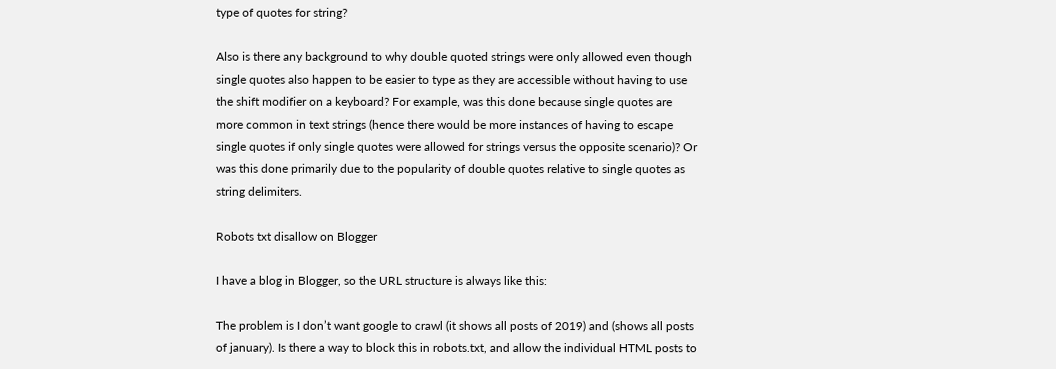type of quotes for string?

Also is there any background to why double quoted strings were only allowed even though single quotes also happen to be easier to type as they are accessible without having to use the shift modifier on a keyboard? For example, was this done because single quotes are more common in text strings (hence there would be more instances of having to escape single quotes if only single quotes were allowed for strings versus the opposite scenario)? Or was this done primarily due to the popularity of double quotes relative to single quotes as string delimiters.

Robots txt disallow on Blogger

I have a blog in Blogger, so the URL structure is always like this:

The problem is I don’t want google to crawl (it shows all posts of 2019) and (shows all posts of january). Is there a way to block this in robots.txt, and allow the individual HTML posts to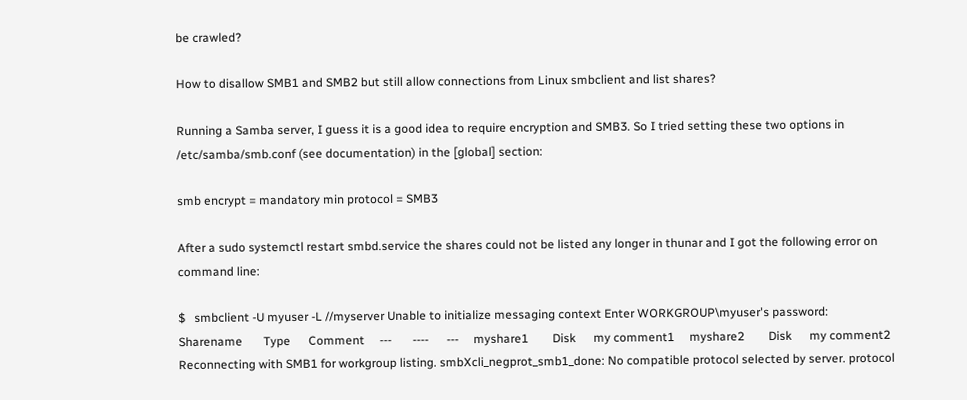be crawled?

How to disallow SMB1 and SMB2 but still allow connections from Linux smbclient and list shares?

Running a Samba server, I guess it is a good idea to require encryption and SMB3. So I tried setting these two options in /etc/samba/smb.conf (see documentation) in the [global] section:

smb encrypt = mandatory min protocol = SMB3

After a sudo systemctl restart smbd.service the shares could not be listed any longer in thunar and I got the following error on command line:

$   smbclient -U myuser -L //myserver Unable to initialize messaging context Enter WORKGROUP\myuser's password:       Sharename       Type      Comment     ---       ----      ---     myshare1        Disk      my comment1     myshare2        Disk      my comment2 Reconnecting with SMB1 for workgroup listing. smbXcli_negprot_smb1_done: No compatible protocol selected by server. protocol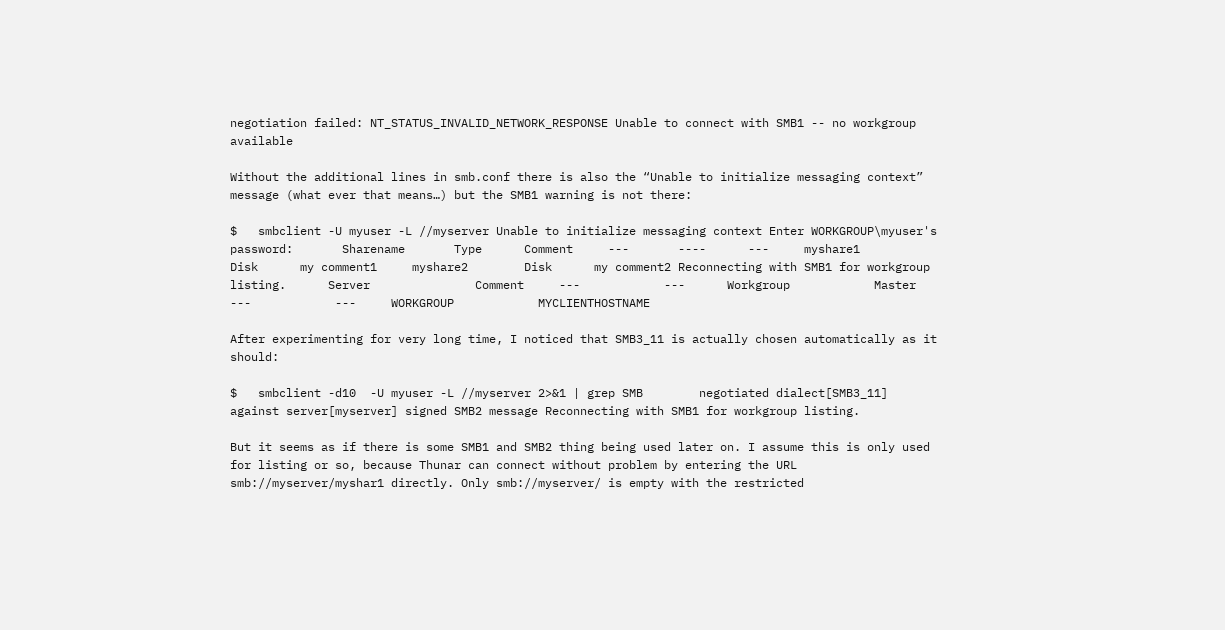negotiation failed: NT_STATUS_INVALID_NETWORK_RESPONSE Unable to connect with SMB1 -- no workgroup available

Without the additional lines in smb.conf there is also the “Unable to initialize messaging context” message (what ever that means…) but the SMB1 warning is not there:

$   smbclient -U myuser -L //myserver Unable to initialize messaging context Enter WORKGROUP\myuser's password:       Sharename       Type      Comment     ---       ----      ---     myshare1        Disk      my comment1     myshare2        Disk      my comment2 Reconnecting with SMB1 for workgroup listing.      Server               Comment     ---            ---      Workgroup            Master     ---            ---     WORKGROUP            MYCLIENTHOSTNAME

After experimenting for very long time, I noticed that SMB3_11 is actually chosen automatically as it should:

$   smbclient -d10  -U myuser -L //myserver 2>&1 | grep SMB        negotiated dialect[SMB3_11] against server[myserver] signed SMB2 message Reconnecting with SMB1 for workgroup listing.

But it seems as if there is some SMB1 and SMB2 thing being used later on. I assume this is only used for listing or so, because Thunar can connect without problem by entering the URL smb://myserver/myshar1 directly. Only smb://myserver/ is empty with the restricted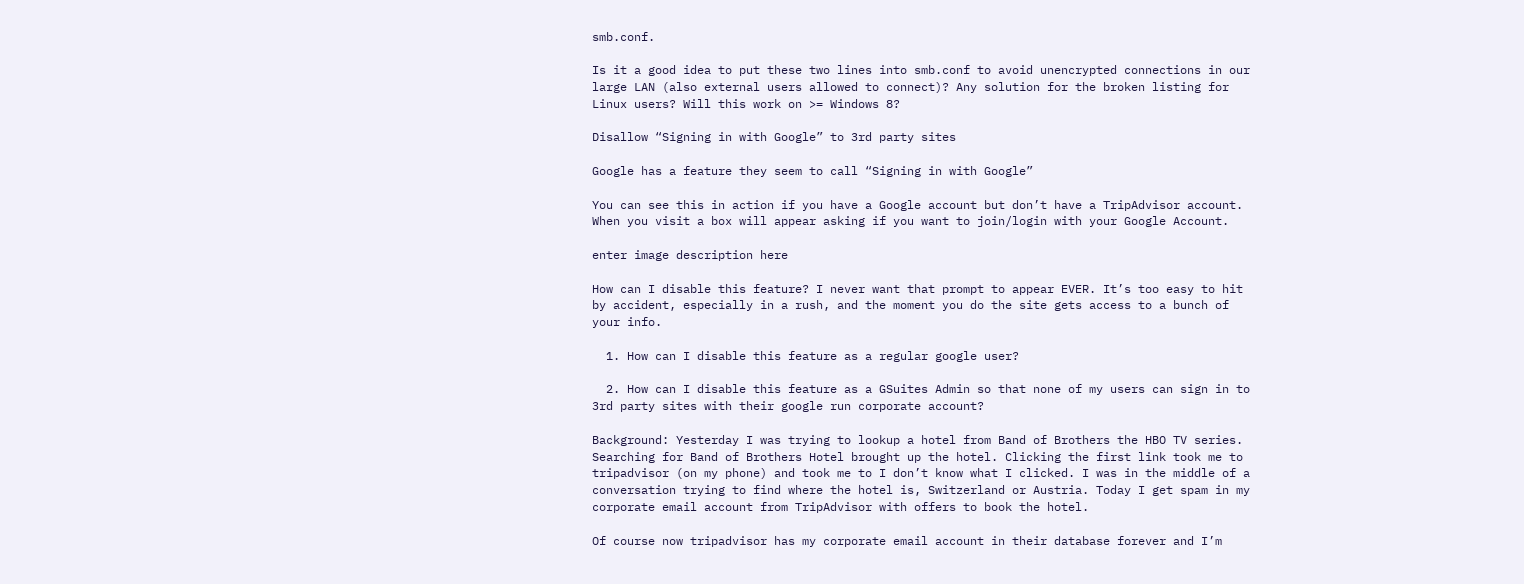smb.conf.

Is it a good idea to put these two lines into smb.conf to avoid unencrypted connections in our large LAN (also external users allowed to connect)? Any solution for the broken listing for Linux users? Will this work on >= Windows 8?

Disallow “Signing in with Google” to 3rd party sites

Google has a feature they seem to call “Signing in with Google”

You can see this in action if you have a Google account but don’t have a TripAdvisor account. When you visit a box will appear asking if you want to join/login with your Google Account.

enter image description here

How can I disable this feature? I never want that prompt to appear EVER. It’s too easy to hit by accident, especially in a rush, and the moment you do the site gets access to a bunch of your info.

  1. How can I disable this feature as a regular google user?

  2. How can I disable this feature as a GSuites Admin so that none of my users can sign in to 3rd party sites with their google run corporate account?

Background: Yesterday I was trying to lookup a hotel from Band of Brothers the HBO TV series. Searching for Band of Brothers Hotel brought up the hotel. Clicking the first link took me to tripadvisor (on my phone) and took me to I don’t know what I clicked. I was in the middle of a conversation trying to find where the hotel is, Switzerland or Austria. Today I get spam in my corporate email account from TripAdvisor with offers to book the hotel.

Of course now tripadvisor has my corporate email account in their database forever and I’m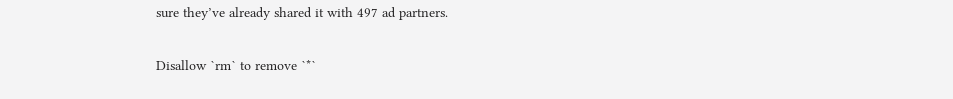sure they’ve already shared it with 497 ad partners.

Disallow `rm` to remove `*`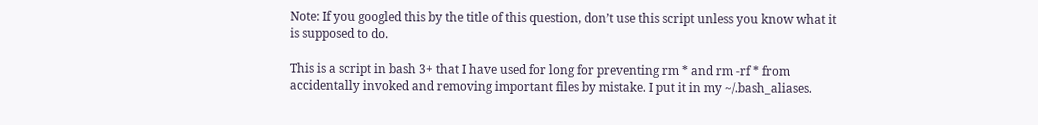Note: If you googled this by the title of this question, don’t use this script unless you know what it is supposed to do.

This is a script in bash 3+ that I have used for long for preventing rm * and rm -rf * from accidentally invoked and removing important files by mistake. I put it in my ~/.bash_aliases.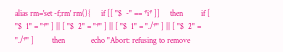alias rm='set -f;rm' rm(){     if [[ "$  -" == *i* ]]     then         if [ "$  1" = "*" ] || [ "$  2" = "*" ] || [ "$  1" = "./*" ] || [ "$  2" = "./*" ]         then             echo "Abort: refusing to remove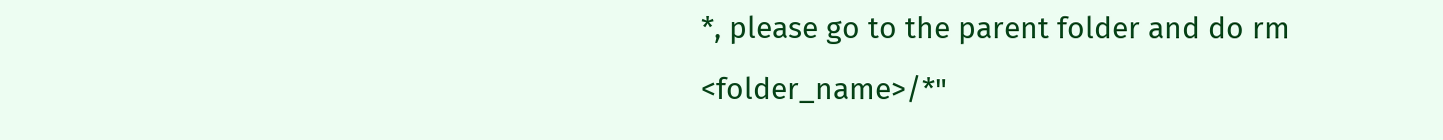*, please go to the parent folder and do rm <folder_name>/*"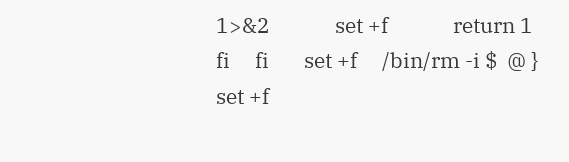1>&2             set +f             return 1         fi     fi       set +f     /bin/rm -i $  @ }  set +f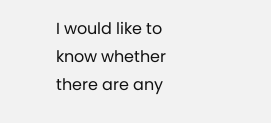I would like to know whether there are any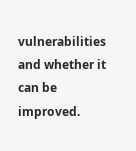vulnerabilities and whether it can be improved.